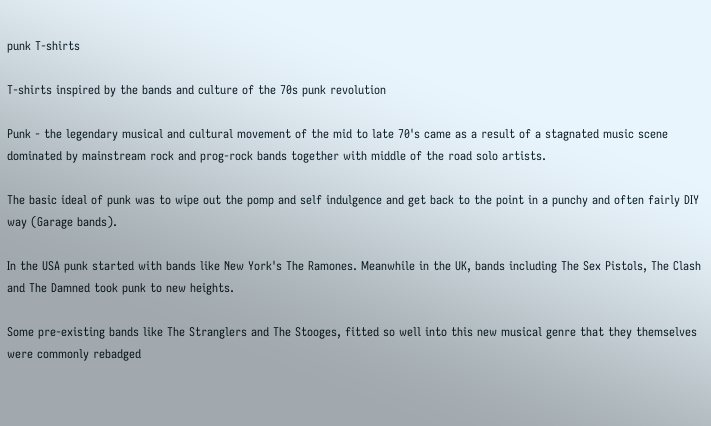punk T-shirts

T-shirts inspired by the bands and culture of the 70s punk revolution

Punk - the legendary musical and cultural movement of the mid to late 70's came as a result of a stagnated music scene dominated by mainstream rock and prog-rock bands together with middle of the road solo artists.

The basic ideal of punk was to wipe out the pomp and self indulgence and get back to the point in a punchy and often fairly DIY way (Garage bands).

In the USA punk started with bands like New York's The Ramones. Meanwhile in the UK, bands including The Sex Pistols, The Clash and The Damned took punk to new heights.

Some pre-existing bands like The Stranglers and The Stooges, fitted so well into this new musical genre that they themselves were commonly rebadged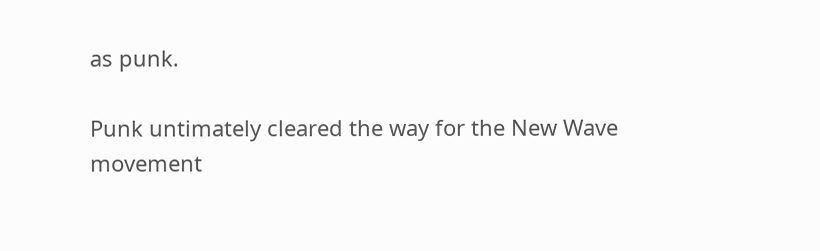as punk.

Punk untimately cleared the way for the New Wave movement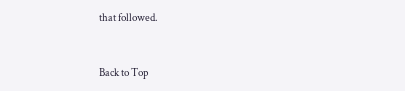that followed.


Back to Top